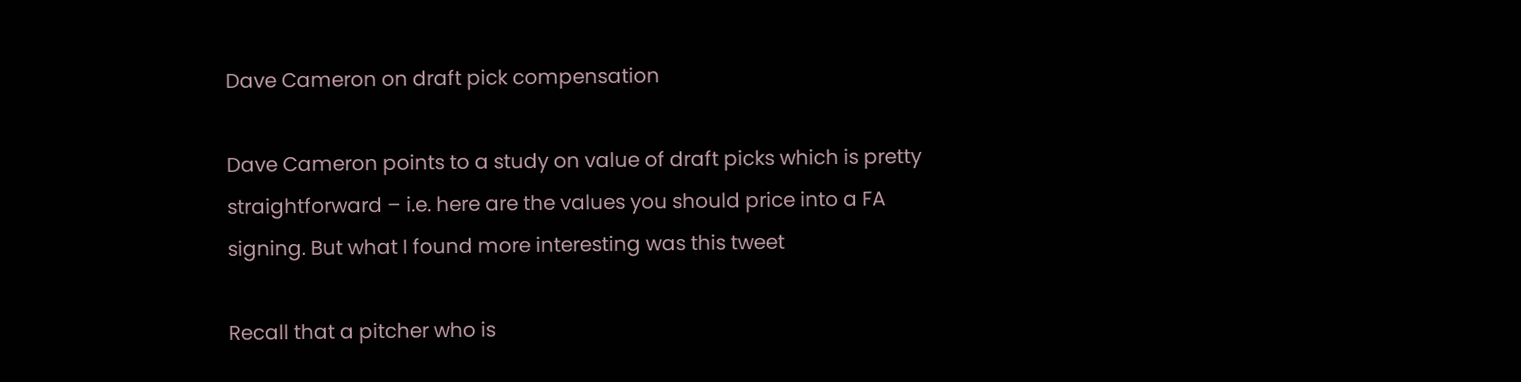Dave Cameron on draft pick compensation

Dave Cameron points to a study on value of draft picks which is pretty straightforward – i.e. here are the values you should price into a FA signing. But what I found more interesting was this tweet

Recall that a pitcher who is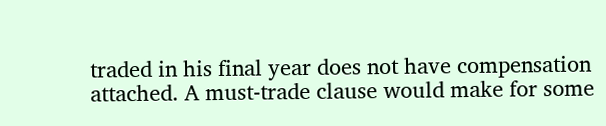traded in his final year does not have compensation attached. A must-trade clause would make for some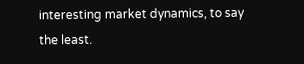interesting market dynamics, to say the least.